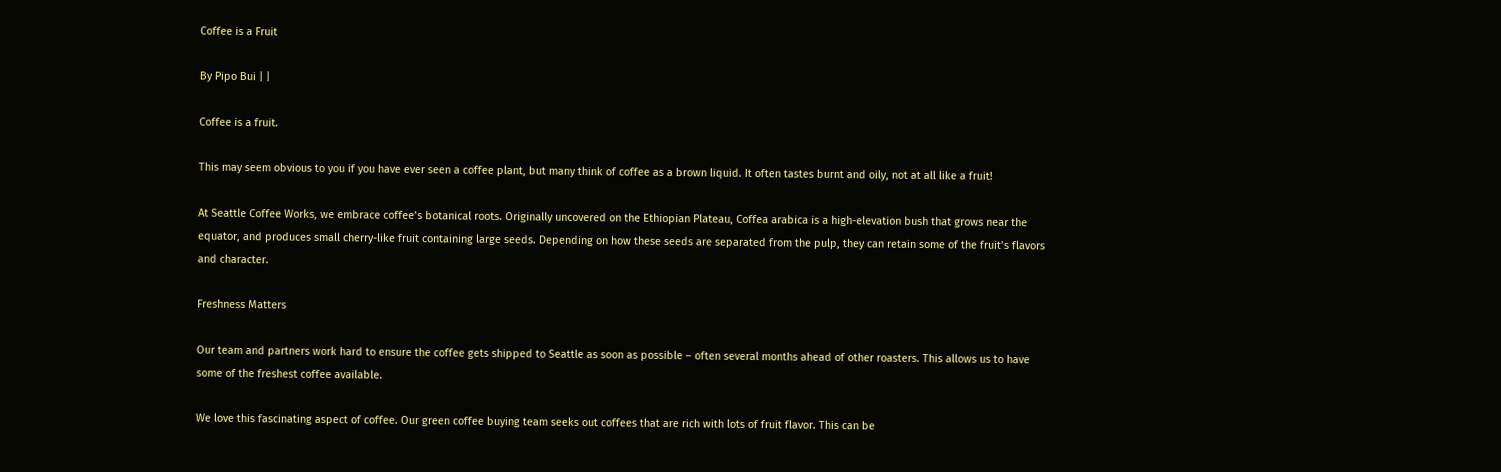Coffee is a Fruit

By Pipo Bui | |

Coffee is a fruit.

This may seem obvious to you if you have ever seen a coffee plant, but many think of coffee as a brown liquid. It often tastes burnt and oily, not at all like a fruit!

At Seattle Coffee Works, we embrace coffee’s botanical roots. Originally uncovered on the Ethiopian Plateau, Coffea arabica is a high-elevation bush that grows near the equator, and produces small cherry-like fruit containing large seeds. Depending on how these seeds are separated from the pulp, they can retain some of the fruit’s flavors and character.

Freshness Matters

Our team and partners work hard to ensure the coffee gets shipped to Seattle as soon as possible – often several months ahead of other roasters. This allows us to have some of the freshest coffee available.

We love this fascinating aspect of coffee. Our green coffee buying team seeks out coffees that are rich with lots of fruit flavor. This can be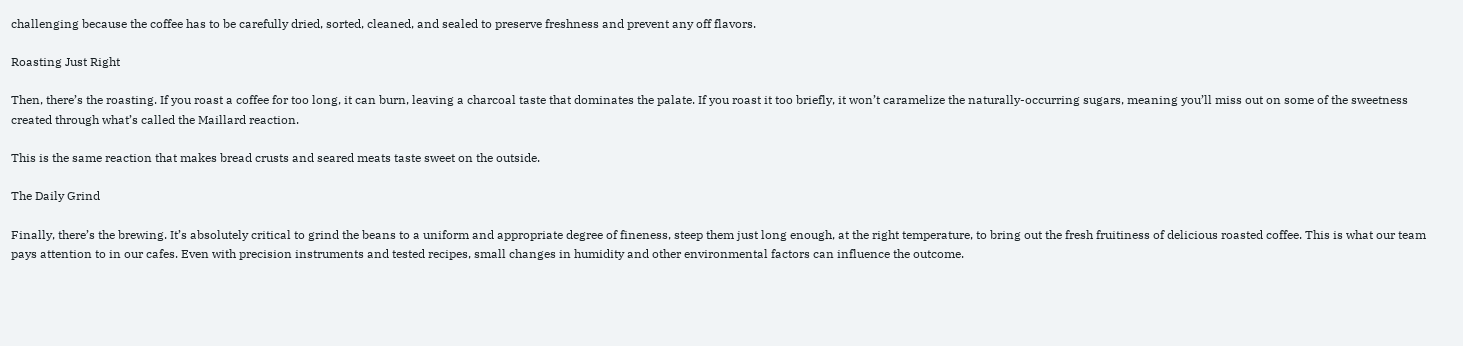challenging because the coffee has to be carefully dried, sorted, cleaned, and sealed to preserve freshness and prevent any off flavors.

Roasting Just Right

Then, there’s the roasting. If you roast a coffee for too long, it can burn, leaving a charcoal taste that dominates the palate. If you roast it too briefly, it won’t caramelize the naturally-occurring sugars, meaning you’ll miss out on some of the sweetness created through what’s called the Maillard reaction.

This is the same reaction that makes bread crusts and seared meats taste sweet on the outside.

The Daily Grind

Finally, there’s the brewing. It’s absolutely critical to grind the beans to a uniform and appropriate degree of fineness, steep them just long enough, at the right temperature, to bring out the fresh fruitiness of delicious roasted coffee. This is what our team pays attention to in our cafes. Even with precision instruments and tested recipes, small changes in humidity and other environmental factors can influence the outcome.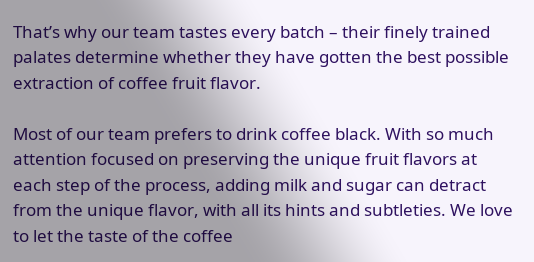That’s why our team tastes every batch – their finely trained palates determine whether they have gotten the best possible extraction of coffee fruit flavor.

Most of our team prefers to drink coffee black. With so much attention focused on preserving the unique fruit flavors at each step of the process, adding milk and sugar can detract from the unique flavor, with all its hints and subtleties. We love to let the taste of the coffee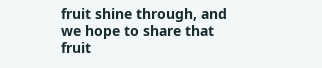fruit shine through, and we hope to share that fruit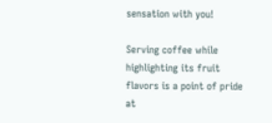sensation with you!

Serving coffee while highlighting its fruit flavors is a point of pride at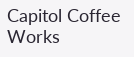Capitol Coffee Works